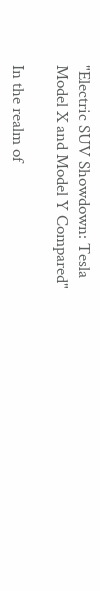"Electric SUV Showdown: Tesla Model X and Model Y Compared"

In the realm of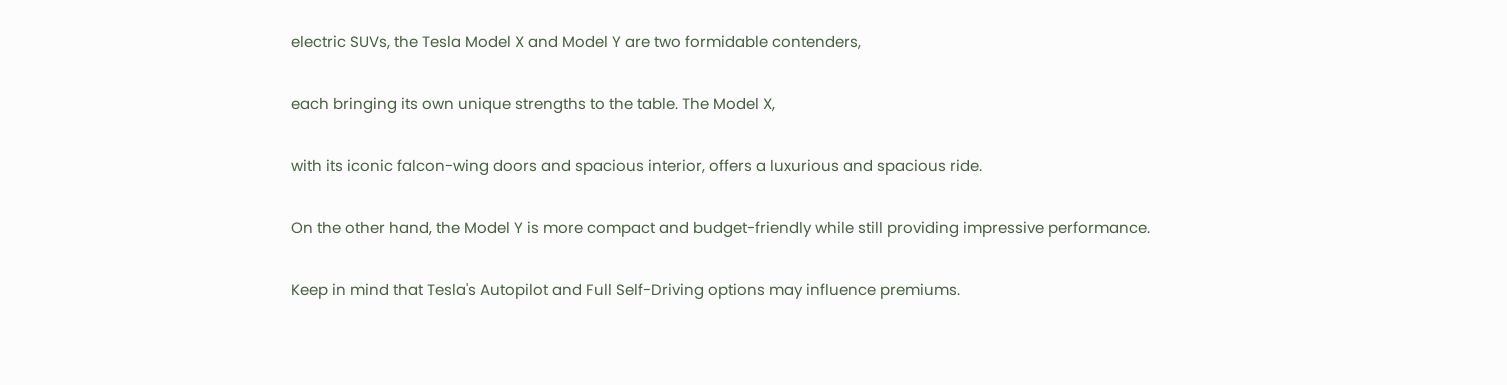electric SUVs, the Tesla Model X and Model Y are two formidable contenders,

each bringing its own unique strengths to the table. The Model X,

with its iconic falcon-wing doors and spacious interior, offers a luxurious and spacious ride.

On the other hand, the Model Y is more compact and budget-friendly while still providing impressive performance.

Keep in mind that Tesla's Autopilot and Full Self-Driving options may influence premiums.